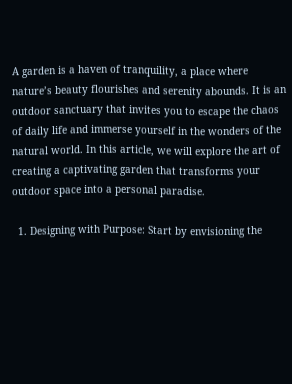A garden is a haven of tranquility, a place where nature’s beauty flourishes and serenity abounds. It is an outdoor sanctuary that invites you to escape the chaos of daily life and immerse yourself in the wonders of the natural world. In this article, we will explore the art of creating a captivating garden that transforms your outdoor space into a personal paradise.

  1. Designing with Purpose: Start by envisioning the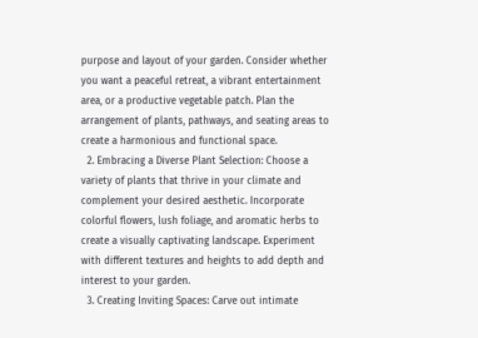purpose and layout of your garden. Consider whether you want a peaceful retreat, a vibrant entertainment area, or a productive vegetable patch. Plan the arrangement of plants, pathways, and seating areas to create a harmonious and functional space.
  2. Embracing a Diverse Plant Selection: Choose a variety of plants that thrive in your climate and complement your desired aesthetic. Incorporate colorful flowers, lush foliage, and aromatic herbs to create a visually captivating landscape. Experiment with different textures and heights to add depth and interest to your garden.
  3. Creating Inviting Spaces: Carve out intimate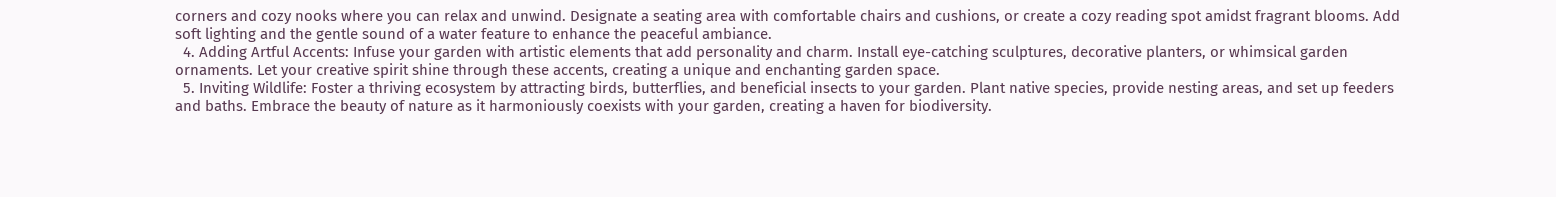corners and cozy nooks where you can relax and unwind. Designate a seating area with comfortable chairs and cushions, or create a cozy reading spot amidst fragrant blooms. Add soft lighting and the gentle sound of a water feature to enhance the peaceful ambiance.
  4. Adding Artful Accents: Infuse your garden with artistic elements that add personality and charm. Install eye-catching sculptures, decorative planters, or whimsical garden ornaments. Let your creative spirit shine through these accents, creating a unique and enchanting garden space.
  5. Inviting Wildlife: Foster a thriving ecosystem by attracting birds, butterflies, and beneficial insects to your garden. Plant native species, provide nesting areas, and set up feeders and baths. Embrace the beauty of nature as it harmoniously coexists with your garden, creating a haven for biodiversity.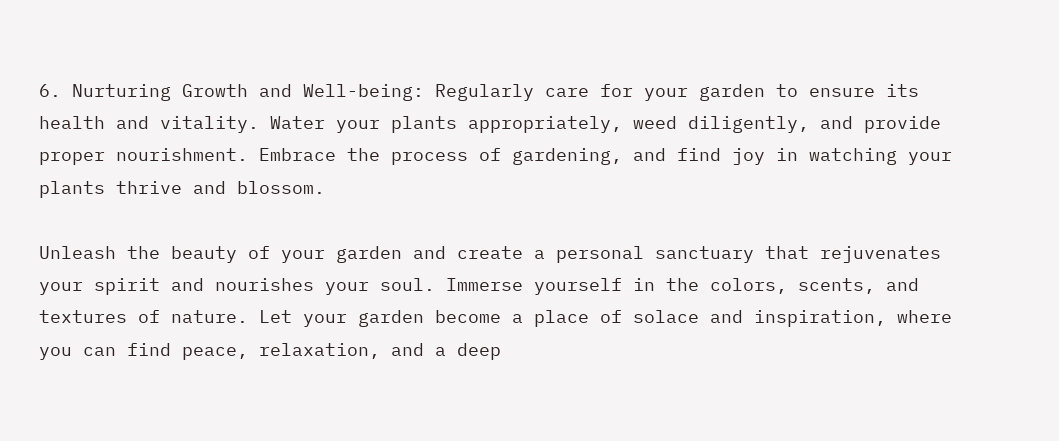6. Nurturing Growth and Well-being: Regularly care for your garden to ensure its health and vitality. Water your plants appropriately, weed diligently, and provide proper nourishment. Embrace the process of gardening, and find joy in watching your plants thrive and blossom.

Unleash the beauty of your garden and create a personal sanctuary that rejuvenates your spirit and nourishes your soul. Immerse yourself in the colors, scents, and textures of nature. Let your garden become a place of solace and inspiration, where you can find peace, relaxation, and a deep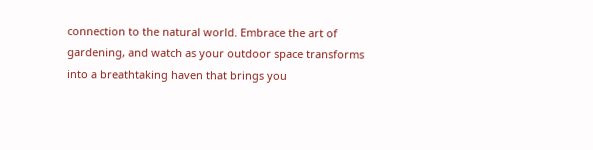connection to the natural world. Embrace the art of gardening, and watch as your outdoor space transforms into a breathtaking haven that brings you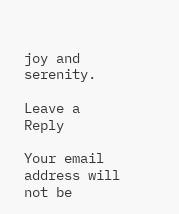joy and serenity.

Leave a Reply

Your email address will not be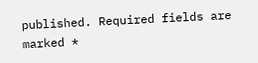published. Required fields are marked *